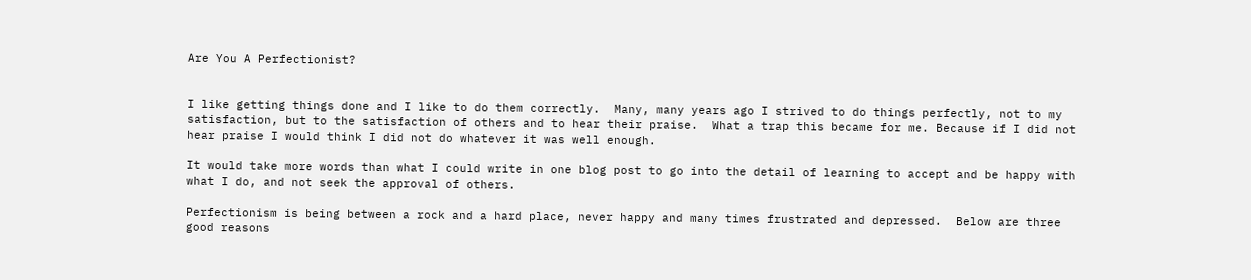Are You A Perfectionist?


I like getting things done and I like to do them correctly.  Many, many years ago I strived to do things perfectly, not to my satisfaction, but to the satisfaction of others and to hear their praise.  What a trap this became for me. Because if I did not hear praise I would think I did not do whatever it was well enough.

It would take more words than what I could write in one blog post to go into the detail of learning to accept and be happy with what I do, and not seek the approval of others.

Perfectionism is being between a rock and a hard place, never happy and many times frustrated and depressed.  Below are three good reasons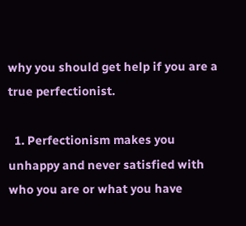why you should get help if you are a true perfectionist.

  1. Perfectionism makes you unhappy and never satisfied with who you are or what you have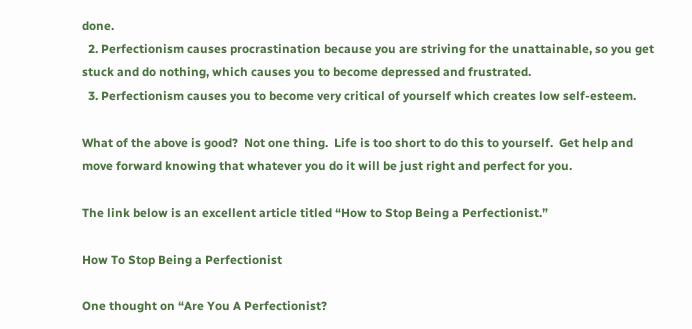done.
  2. Perfectionism causes procrastination because you are striving for the unattainable, so you get stuck and do nothing, which causes you to become depressed and frustrated.
  3. Perfectionism causes you to become very critical of yourself which creates low self-esteem.

What of the above is good?  Not one thing.  Life is too short to do this to yourself.  Get help and move forward knowing that whatever you do it will be just right and perfect for you.

The link below is an excellent article titled “How to Stop Being a Perfectionist.”

How To Stop Being a Perfectionist

One thought on “Are You A Perfectionist?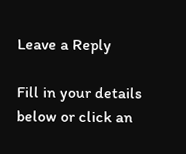Leave a Reply

Fill in your details below or click an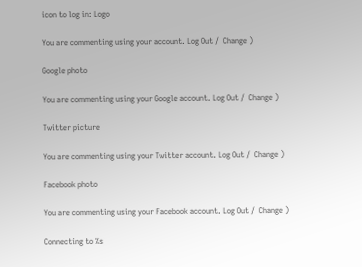icon to log in: Logo

You are commenting using your account. Log Out /  Change )

Google photo

You are commenting using your Google account. Log Out /  Change )

Twitter picture

You are commenting using your Twitter account. Log Out /  Change )

Facebook photo

You are commenting using your Facebook account. Log Out /  Change )

Connecting to %s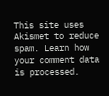This site uses Akismet to reduce spam. Learn how your comment data is processed.